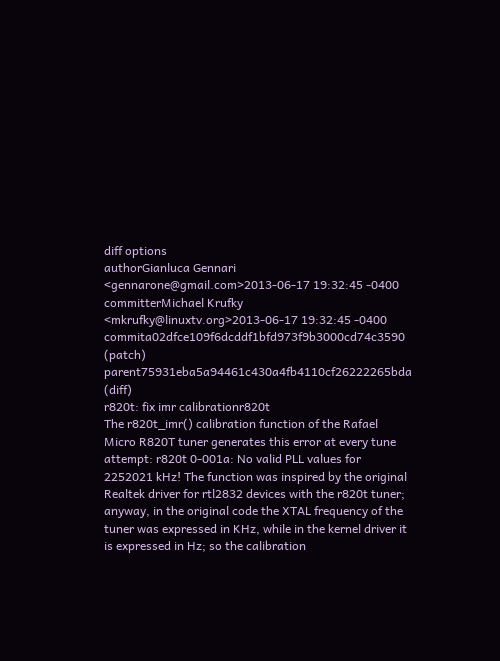diff options
authorGianluca Gennari <gennarone@gmail.com>2013-06-17 19:32:45 -0400
committerMichael Krufky <mkrufky@linuxtv.org>2013-06-17 19:32:45 -0400
commita02dfce109f6dcddf1bfd973f9b3000cd74c3590 (patch)
parent75931eba5a94461c430a4fb4110cf26222265bda (diff)
r820t: fix imr calibrationr820t
The r820t_imr() calibration function of the Rafael Micro R820T tuner generates this error at every tune attempt: r820t 0-001a: No valid PLL values for 2252021 kHz! The function was inspired by the original Realtek driver for rtl2832 devices with the r820t tuner; anyway, in the original code the XTAL frequency of the tuner was expressed in KHz, while in the kernel driver it is expressed in Hz; so the calibration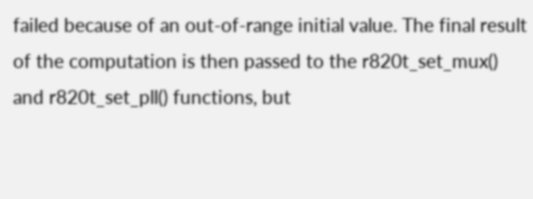failed because of an out-of-range initial value. The final result of the computation is then passed to the r820t_set_mux() and r820t_set_pll() functions, but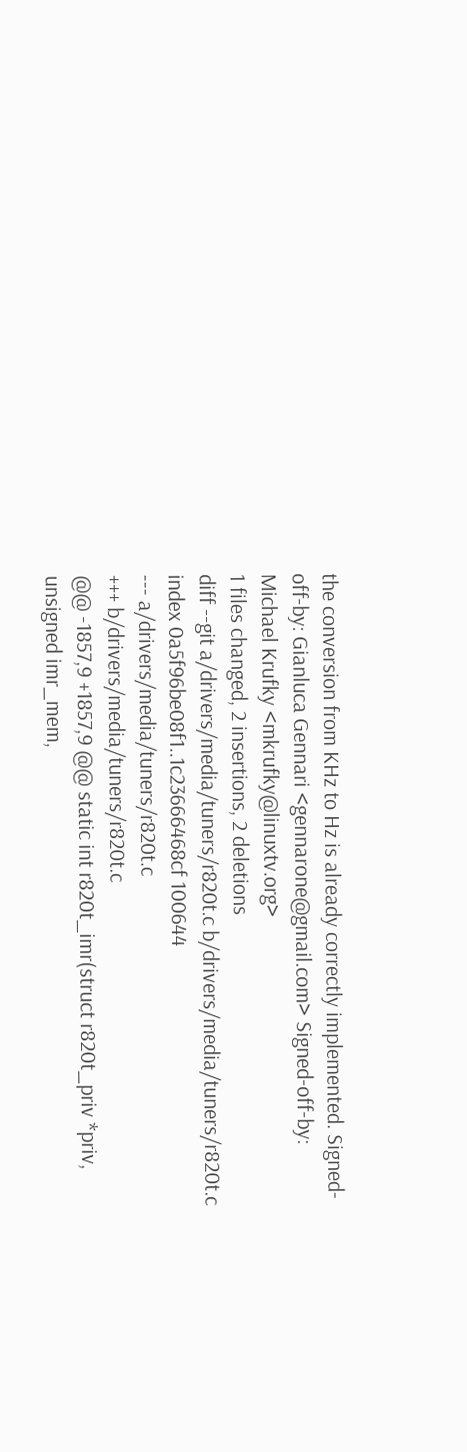the conversion from KHz to Hz is already correctly implemented. Signed-off-by: Gianluca Gennari <gennarone@gmail.com> Signed-off-by: Michael Krufky <mkrufky@linuxtv.org>
1 files changed, 2 insertions, 2 deletions
diff --git a/drivers/media/tuners/r820t.c b/drivers/media/tuners/r820t.c
index 0a5f96be08f1..1c23666468cf 100644
--- a/drivers/media/tuners/r820t.c
+++ b/drivers/media/tuners/r820t.c
@@ -1857,9 +1857,9 @@ static int r820t_imr(struct r820t_priv *priv, unsigned imr_mem,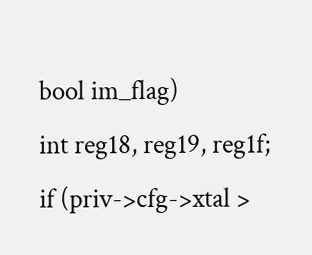bool im_flag)
int reg18, reg19, reg1f;
if (priv->cfg->xtal >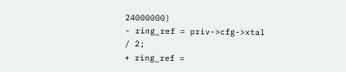24000000)
- ring_ref = priv->cfg->xtal / 2;
+ ring_ref =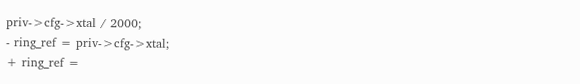priv->cfg->xtal / 2000;
- ring_ref = priv->cfg->xtal;
+ ring_ref =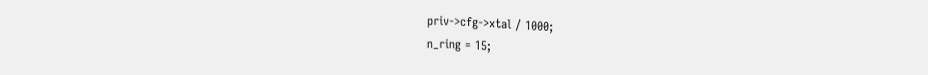priv->cfg->xtal / 1000;
n_ring = 15;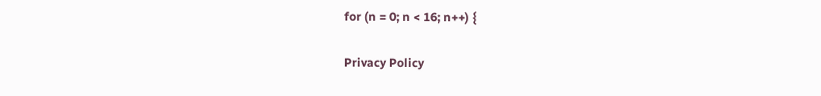for (n = 0; n < 16; n++) {

Privacy Policy